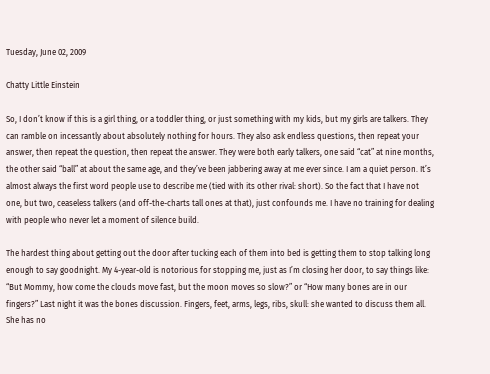Tuesday, June 02, 2009

Chatty Little Einstein

So, I don’t know if this is a girl thing, or a toddler thing, or just something with my kids, but my girls are talkers. They can ramble on incessantly about absolutely nothing for hours. They also ask endless questions, then repeat your answer, then repeat the question, then repeat the answer. They were both early talkers, one said “cat” at nine months, the other said “ball” at about the same age, and they’ve been jabbering away at me ever since. I am a quiet person. It’s almost always the first word people use to describe me (tied with its other rival: short). So the fact that I have not one, but two, ceaseless talkers (and off-the-charts tall ones at that), just confounds me. I have no training for dealing with people who never let a moment of silence build.

The hardest thing about getting out the door after tucking each of them into bed is getting them to stop talking long enough to say goodnight. My 4-year-old is notorious for stopping me, just as I’m closing her door, to say things like: “But Mommy, how come the clouds move fast, but the moon moves so slow?” or “How many bones are in our fingers?” Last night it was the bones discussion. Fingers, feet, arms, legs, ribs, skull: she wanted to discuss them all. She has no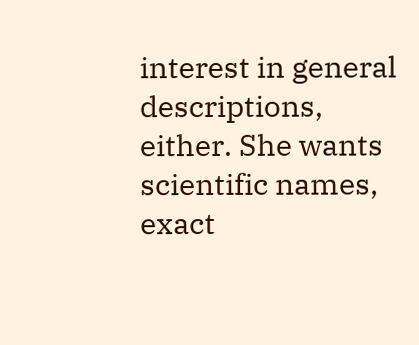interest in general descriptions, either. She wants scientific names, exact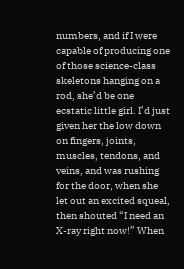numbers, and if I were capable of producing one of those science-class skeletons hanging on a rod, she’d be one ecstatic little girl. I’d just given her the low down on fingers, joints, muscles, tendons, and veins, and was rushing for the door, when she let out an excited squeal, then shouted “I need an X-ray right now!” When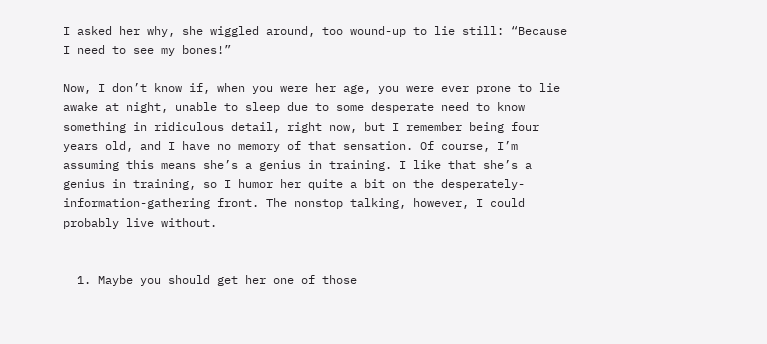I asked her why, she wiggled around, too wound-up to lie still: “Because I need to see my bones!”

Now, I don’t know if, when you were her age, you were ever prone to lie awake at night, unable to sleep due to some desperate need to know something in ridiculous detail, right now, but I remember being four years old, and I have no memory of that sensation. Of course, I’m assuming this means she’s a genius in training. I like that she’s a genius in training, so I humor her quite a bit on the desperately-information-gathering front. The nonstop talking, however, I could probably live without.


  1. Maybe you should get her one of those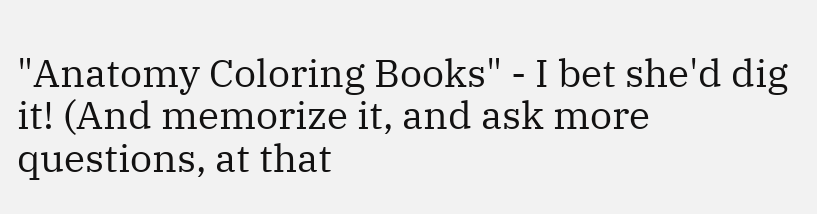"Anatomy Coloring Books" - I bet she'd dig it! (And memorize it, and ask more questions, at that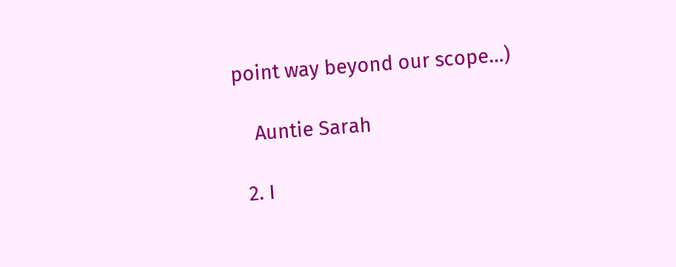point way beyond our scope...)

    Auntie Sarah

  2. I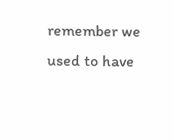remember we used to have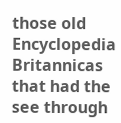those old Encyclopedia Britannicas that had the see through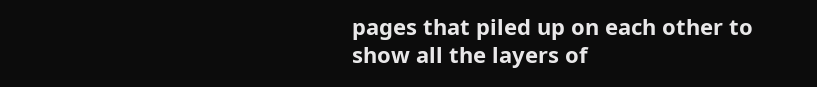pages that piled up on each other to show all the layers of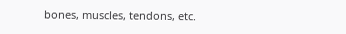bones, muscles, tendons, etc.